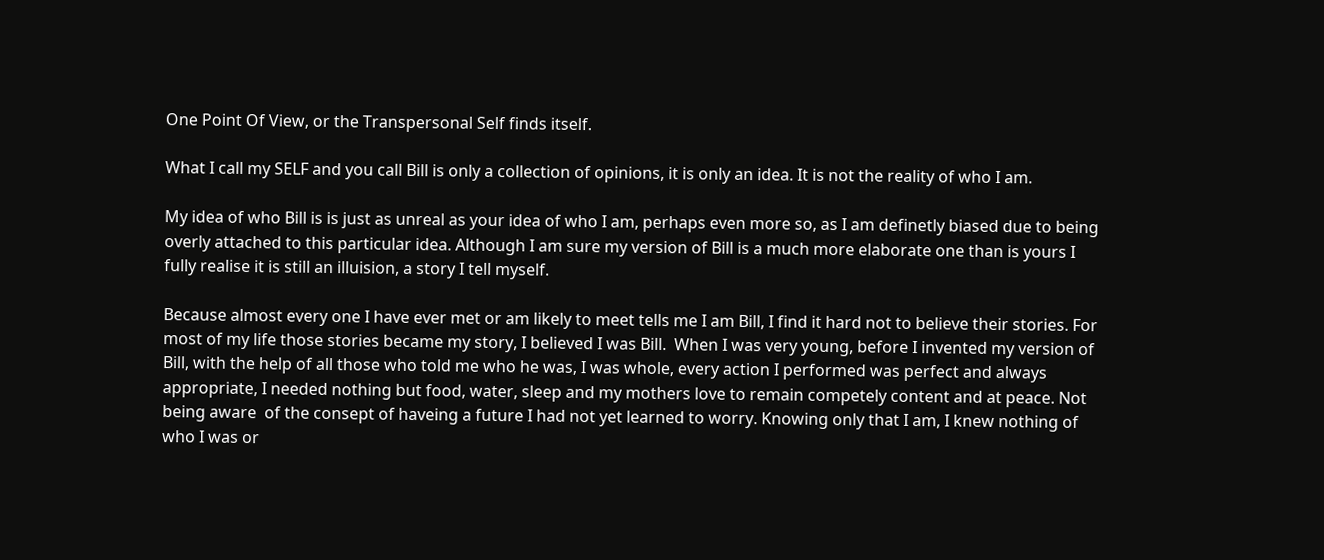One Point Of View, or the Transpersonal Self finds itself.

What I call my SELF and you call Bill is only a collection of opinions, it is only an idea. It is not the reality of who I am.

My idea of who Bill is is just as unreal as your idea of who I am, perhaps even more so, as I am definetly biased due to being overly attached to this particular idea. Although I am sure my version of Bill is a much more elaborate one than is yours I fully realise it is still an illuision, a story I tell myself.

Because almost every one I have ever met or am likely to meet tells me I am Bill, I find it hard not to believe their stories. For most of my life those stories became my story, I believed I was Bill.  When I was very young, before I invented my version of Bill, with the help of all those who told me who he was, I was whole, every action I performed was perfect and always appropriate, I needed nothing but food, water, sleep and my mothers love to remain competely content and at peace. Not being aware  of the consept of haveing a future I had not yet learned to worry. Knowing only that I am, I knew nothing of who I was or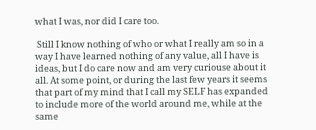what I was, nor did I care too.

 Still I know nothing of who or what I really am so in a way I have learned nothing of any value, all I have is ideas, but I do care now and am very curiouse about it all. At some point, or during the last few years it seems that part of my mind that I call my SELF has expanded to include more of the world around me, while at the same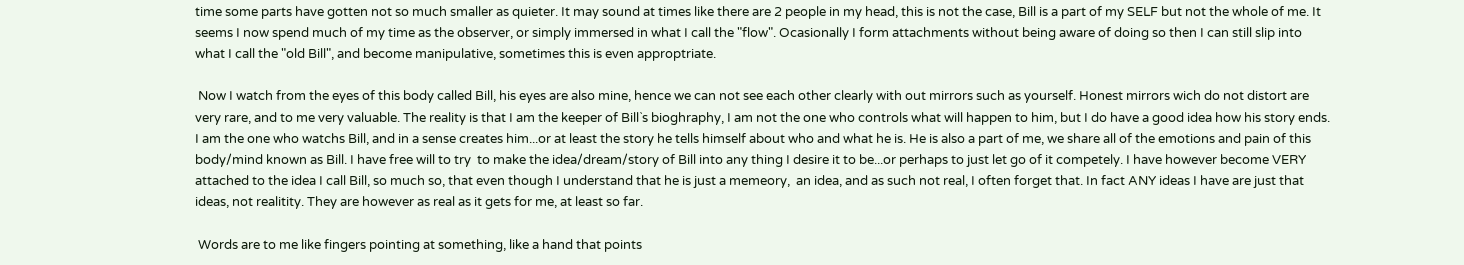time some parts have gotten not so much smaller as quieter. It may sound at times like there are 2 people in my head, this is not the case, Bill is a part of my SELF but not the whole of me. It seems I now spend much of my time as the observer, or simply immersed in what I call the "flow". Ocasionally I form attachments without being aware of doing so then I can still slip into what I call the "old Bill", and become manipulative, sometimes this is even approptriate.

 Now I watch from the eyes of this body called Bill, his eyes are also mine, hence we can not see each other clearly with out mirrors such as yourself. Honest mirrors wich do not distort are very rare, and to me very valuable. The reality is that I am the keeper of Bill`s bioghraphy, I am not the one who controls what will happen to him, but I do have a good idea how his story ends. I am the one who watchs Bill, and in a sense creates him...or at least the story he tells himself about who and what he is. He is also a part of me, we share all of the emotions and pain of this body/mind known as Bill. I have free will to try  to make the idea/dream/story of Bill into any thing I desire it to be...or perhaps to just let go of it competely. I have however become VERY attached to the idea I call Bill, so much so, that even though I understand that he is just a memeory,  an idea, and as such not real, I often forget that. In fact ANY ideas I have are just that ideas, not realitity. They are however as real as it gets for me, at least so far.

 Words are to me like fingers pointing at something, like a hand that points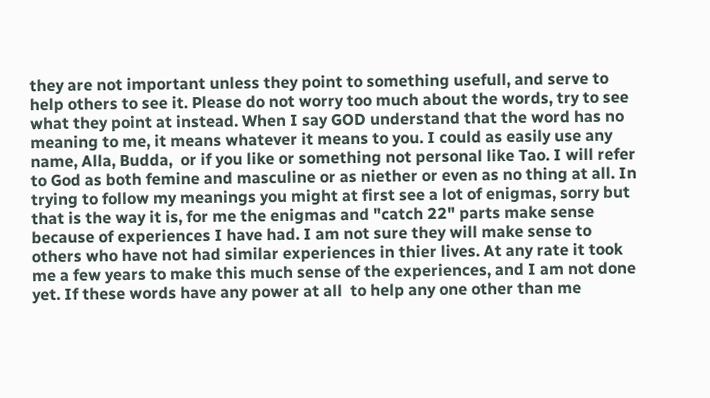they are not important unless they point to something usefull, and serve to help others to see it. Please do not worry too much about the words, try to see what they point at instead. When I say GOD understand that the word has no meaning to me, it means whatever it means to you. I could as easily use any name, Alla, Budda,  or if you like or something not personal like Tao. I will refer to God as both femine and masculine or as niether or even as no thing at all. In trying to follow my meanings you might at first see a lot of enigmas, sorry but that is the way it is, for me the enigmas and "catch 22" parts make sense because of experiences I have had. I am not sure they will make sense to others who have not had similar experiences in thier lives. At any rate it took me a few years to make this much sense of the experiences, and I am not done yet. If these words have any power at all  to help any one other than me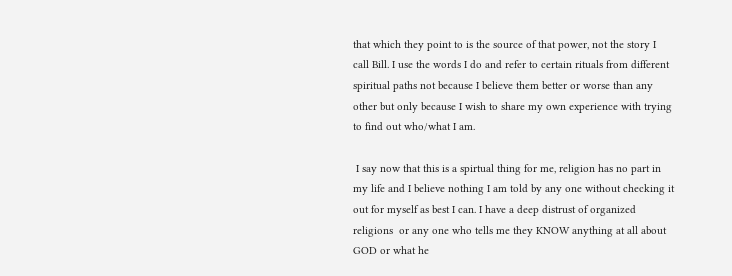that which they point to is the source of that power, not the story I call Bill. I use the words I do and refer to certain rituals from different spiritual paths not because I believe them better or worse than any other but only because I wish to share my own experience with trying to find out who/what I am.

 I say now that this is a spirtual thing for me, religion has no part in my life and I believe nothing I am told by any one without checking it out for myself as best I can. I have a deep distrust of organized religions  or any one who tells me they KNOW anything at all about GOD or what he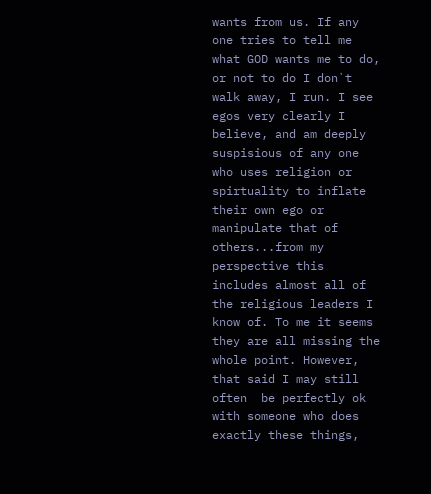wants from us. If any one tries to tell me what GOD wants me to do, or not to do I don`t walk away, I run. I see egos very clearly I believe, and am deeply suspisious of any one who uses religion or spirtuality to inflate their own ego or manipulate that of others...from my perspective this includes almost all of the religious leaders I know of. To me it seems they are all missing the whole point. However, that said I may still often  be perfectly ok with someone who does exactly these things,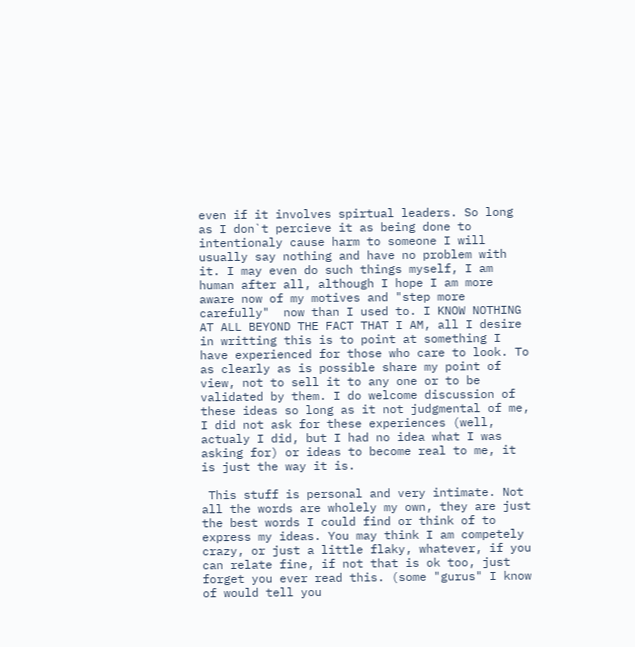even if it involves spirtual leaders. So long as I don`t percieve it as being done to intentionaly cause harm to someone I will usually say nothing and have no problem with it. I may even do such things myself, I am human after all, although I hope I am more aware now of my motives and "step more carefully"  now than I used to. I KNOW NOTHING AT ALL BEYOND THE FACT THAT I AM, all I desire in writting this is to point at something I have experienced for those who care to look. To as clearly as is possible share my point of view, not to sell it to any one or to be validated by them. I do welcome discussion of these ideas so long as it not judgmental of me, I did not ask for these experiences (well, actualy I did, but I had no idea what I was asking for) or ideas to become real to me, it is just the way it is.

 This stuff is personal and very intimate. Not all the words are wholely my own, they are just the best words I could find or think of to express my ideas. You may think I am competely crazy, or just a little flaky, whatever, if you can relate fine, if not that is ok too, just forget you ever read this. (some "gurus" I know of would tell you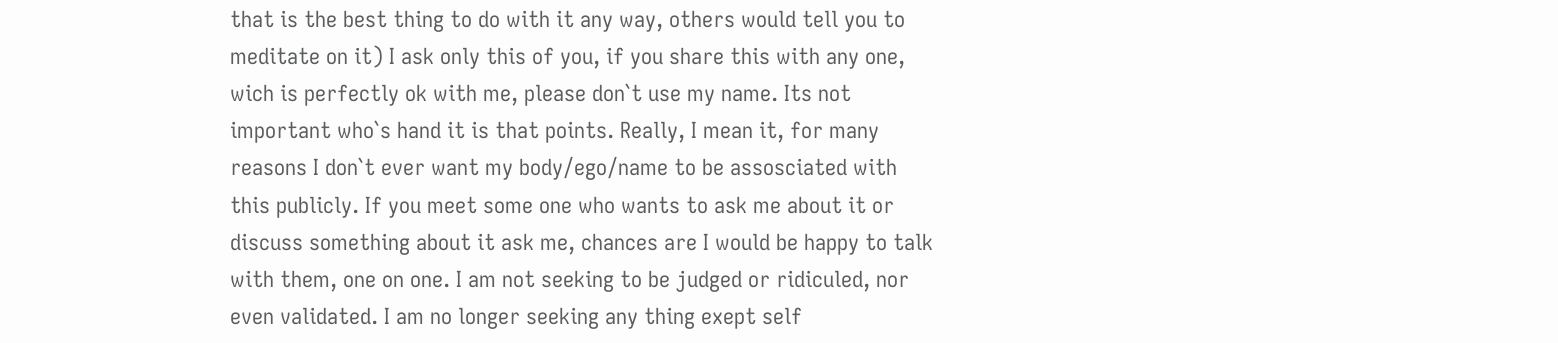that is the best thing to do with it any way, others would tell you to meditate on it) I ask only this of you, if you share this with any one, wich is perfectly ok with me, please don`t use my name. Its not important who`s hand it is that points. Really, I mean it, for many reasons I don`t ever want my body/ego/name to be assosciated with this publicly. If you meet some one who wants to ask me about it or discuss something about it ask me, chances are I would be happy to talk with them, one on one. I am not seeking to be judged or ridiculed, nor even validated. I am no longer seeking any thing exept self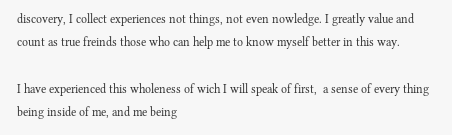discovery, I collect experiences not things, not even nowledge. I greatly value and count as true freinds those who can help me to know myself better in this way.

I have experienced this wholeness of wich I will speak of first,  a sense of every thing being inside of me, and me being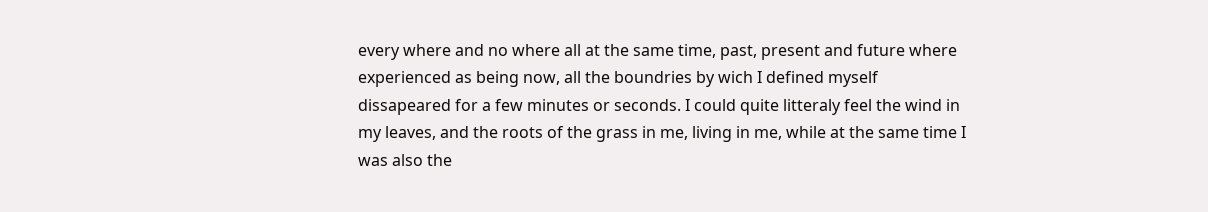every where and no where all at the same time, past, present and future where experienced as being now, all the boundries by wich I defined myself dissapeared for a few minutes or seconds. I could quite litteraly feel the wind in my leaves, and the roots of the grass in me, living in me, while at the same time I was also the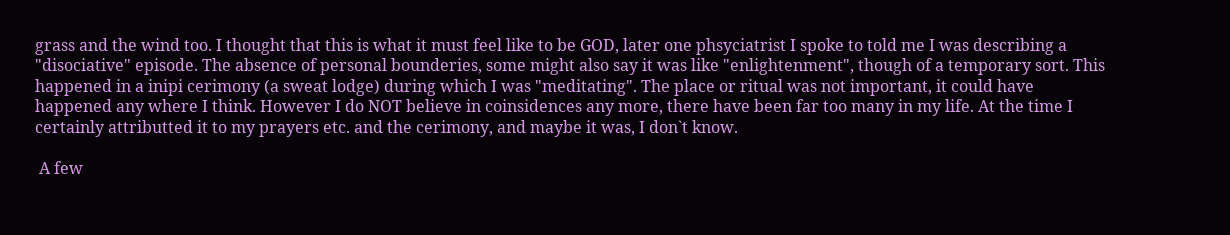grass and the wind too. I thought that this is what it must feel like to be GOD, later one phsyciatrist I spoke to told me I was describing a "disociative" episode. The absence of personal bounderies, some might also say it was like "enlightenment", though of a temporary sort. This happened in a inipi cerimony (a sweat lodge) during which I was "meditating". The place or ritual was not important, it could have happened any where I think. However I do NOT believe in coinsidences any more, there have been far too many in my life. At the time I certainly attributted it to my prayers etc. and the cerimony, and maybe it was, I don`t know.

 A few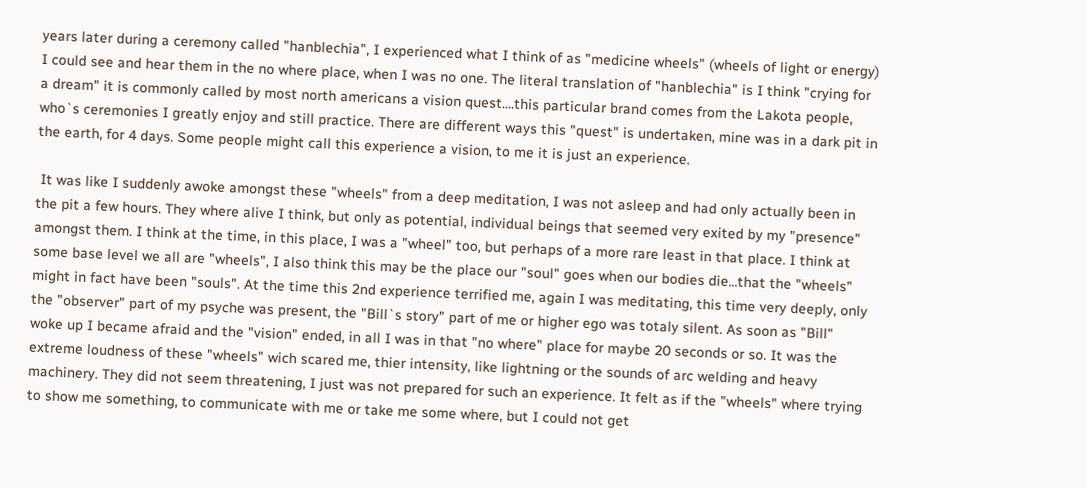years later during a ceremony called "hanblechia", I experienced what I think of as "medicine wheels" (wheels of light or energy) I could see and hear them in the no where place, when I was no one. The literal translation of "hanblechia" is I think "crying for a dream" it is commonly called by most north americans a vision quest....this particular brand comes from the Lakota people, who`s ceremonies I greatly enjoy and still practice. There are different ways this "quest" is undertaken, mine was in a dark pit in the earth, for 4 days. Some people might call this experience a vision, to me it is just an experience.

 It was like I suddenly awoke amongst these "wheels" from a deep meditation, I was not asleep and had only actually been in the pit a few hours. They where alive I think, but only as potential, individual beings that seemed very exited by my "presence" amongst them. I think at the time, in this place, I was a "wheel" too, but perhaps of a more rare least in that place. I think at some base level we all are "wheels", I also think this may be the place our "soul" goes when our bodies die...that the "wheels" might in fact have been "souls". At the time this 2nd experience terrified me, again I was meditating, this time very deeply, only the "observer" part of my psyche was present, the "Bill`s story" part of me or higher ego was totaly silent. As soon as "Bill" woke up I became afraid and the "vision" ended, in all I was in that "no where" place for maybe 20 seconds or so. It was the extreme loudness of these "wheels" wich scared me, thier intensity, like lightning or the sounds of arc welding and heavy machinery. They did not seem threatening, I just was not prepared for such an experience. It felt as if the "wheels" where trying to show me something, to communicate with me or take me some where, but I could not get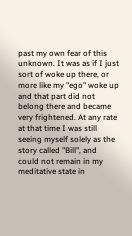past my own fear of this unknown. It was as if I just sort of woke up there, or more like my "ego" woke up and that part did not belong there and became very frightened. At any rate at that time I was still seeing myself solely as the story called "Bill", and could not remain in my meditative state in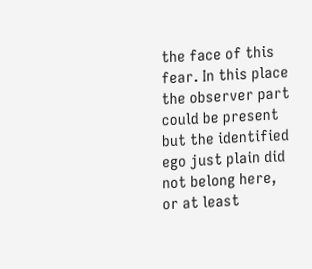the face of this fear. In this place the observer part could be present but the identified ego just plain did not belong here, or at least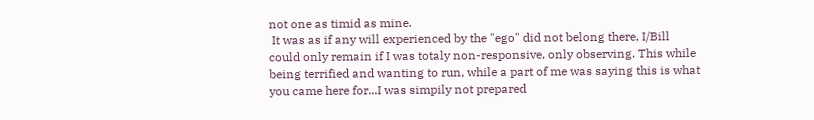not one as timid as mine.
 It was as if any will experienced by the "ego" did not belong there, I/Bill could only remain if I was totaly non-responsive, only observing. This while being terrified and wanting to run, while a part of me was saying this is what you came here for...I was simpily not prepared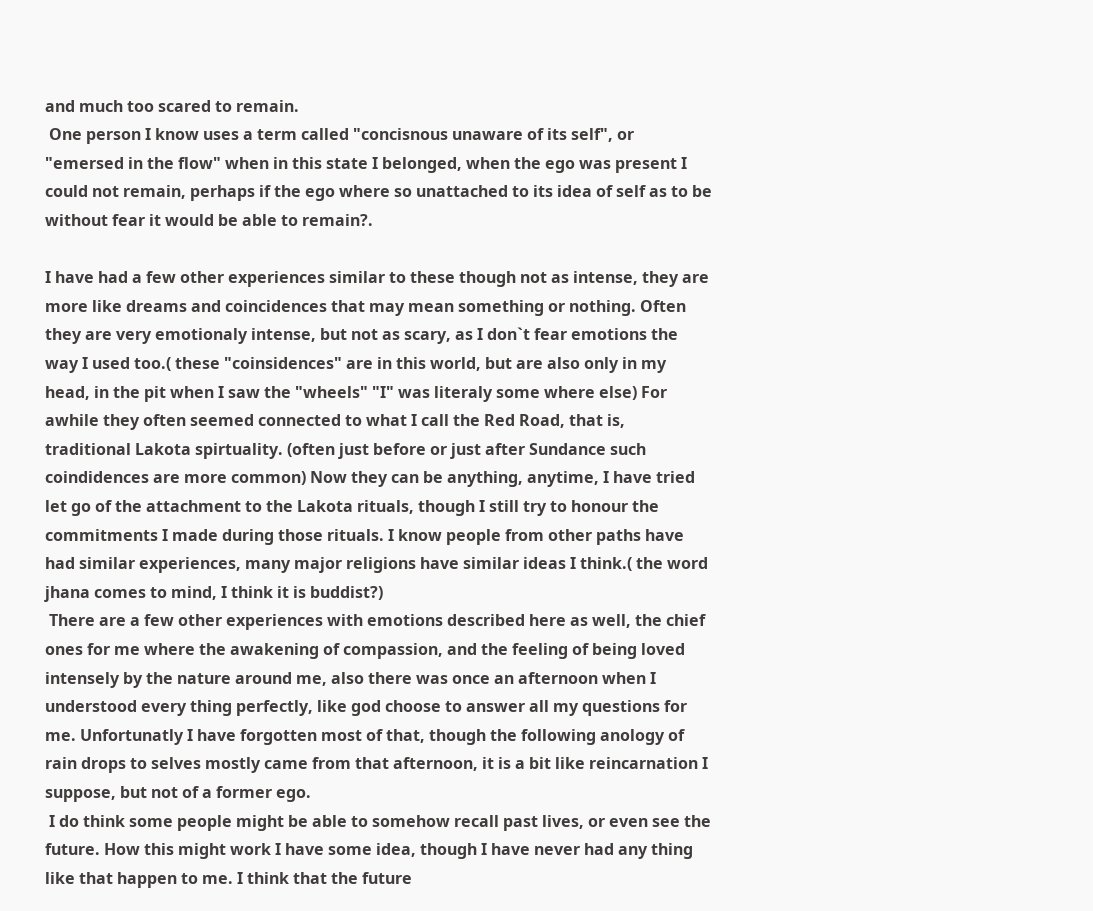and much too scared to remain.
 One person I know uses a term called "concisnous unaware of its self", or "emersed in the flow" when in this state I belonged, when the ego was present I could not remain, perhaps if the ego where so unattached to its idea of self as to be without fear it would be able to remain?.

I have had a few other experiences similar to these though not as intense, they are more like dreams and coincidences that may mean something or nothing. Often they are very emotionaly intense, but not as scary, as I don`t fear emotions the way I used too.( these "coinsidences" are in this world, but are also only in my head, in the pit when I saw the "wheels" "I" was literaly some where else) For awhile they often seemed connected to what I call the Red Road, that is, traditional Lakota spirtuality. (often just before or just after Sundance such coindidences are more common) Now they can be anything, anytime, I have tried let go of the attachment to the Lakota rituals, though I still try to honour the commitments I made during those rituals. I know people from other paths have had similar experiences, many major religions have similar ideas I think.( the word jhana comes to mind, I think it is buddist?)
 There are a few other experiences with emotions described here as well, the chief ones for me where the awakening of compassion, and the feeling of being loved intensely by the nature around me, also there was once an afternoon when I understood every thing perfectly, like god choose to answer all my questions for me. Unfortunatly I have forgotten most of that, though the following anology of rain drops to selves mostly came from that afternoon, it is a bit like reincarnation I suppose, but not of a former ego.
 I do think some people might be able to somehow recall past lives, or even see the future. How this might work I have some idea, though I have never had any thing like that happen to me. I think that the future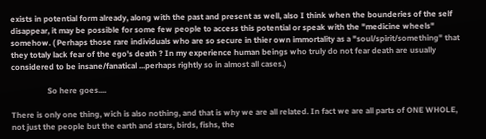exists in potential form already, along with the past and present as well, also I think when the bounderies of the self disappear, it may be possible for some few people to access this potential or speak with the "medicine wheels" somehow. ( Perhaps those rare individuals who are so secure in thier own immortality as a "soul/spirit/something" that they totaly lack fear of the ego's death ? In my experience human beings who truly do not fear death are usually considered to be insane/fanatical ...perhaps rightly so in almost all cases.)

                  So here goes....

There is only one thing, wich is also nothing, and that is why we are all related. In fact we are all parts of ONE WHOLE, not just the people but the earth and stars, birds, fishs, the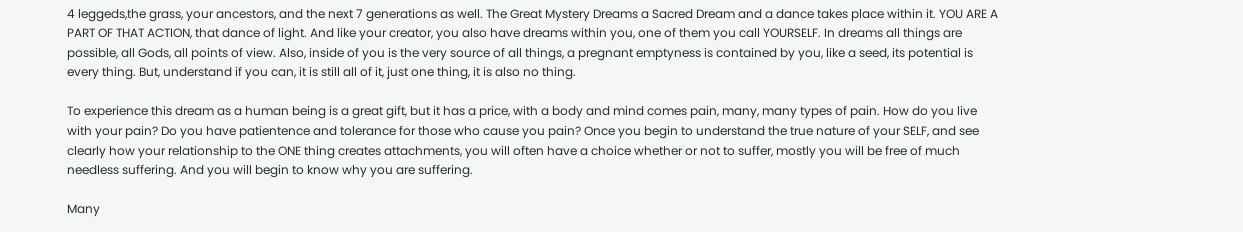4 leggeds,the grass, your ancestors, and the next 7 generations as well. The Great Mystery Dreams a Sacred Dream and a dance takes place within it. YOU ARE A PART OF THAT ACTION, that dance of light. And like your creator, you also have dreams within you, one of them you call YOURSELF. In dreams all things are possible, all Gods, all points of view. Also, inside of you is the very source of all things, a pregnant emptyness is contained by you, like a seed, its potential is every thing. But, understand if you can, it is still all of it, just one thing, it is also no thing.

To experience this dream as a human being is a great gift, but it has a price, with a body and mind comes pain, many, many types of pain. How do you live with your pain? Do you have patientence and tolerance for those who cause you pain? Once you begin to understand the true nature of your SELF, and see clearly how your relationship to the ONE thing creates attachments, you will often have a choice whether or not to suffer, mostly you will be free of much needless suffering. And you will begin to know why you are suffering.

Many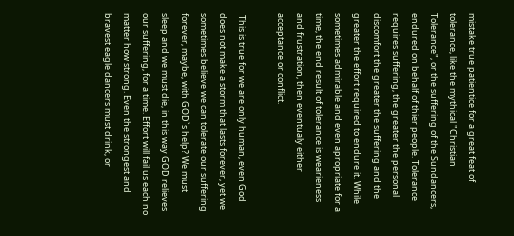mistake true patientice for a great feat of tolerance, like the mythical "Christian Tolerance", or the suffering of the Sundancers, endured on behalf of thier people. Tolerance requires suffering, the greater the personal discomfort the greater the suffering and the greater the effort required to endure it. While sometimes admirable and even apropriate for a time, the end result of tolerance is wearieness and frustration, then eventualy either acceptance or conflict.

 This is true for we are only human, even God does not make a storm that lasts forever, yet we sometimes believe we can tolerate our suffering forever, maybe, with GOD`s help? We must sleep and we must die, in this way GOD relieves our suffering, for a time. Effort will fail us each no matter how strong. Even the strongest and bravest eagle dancers must drink, or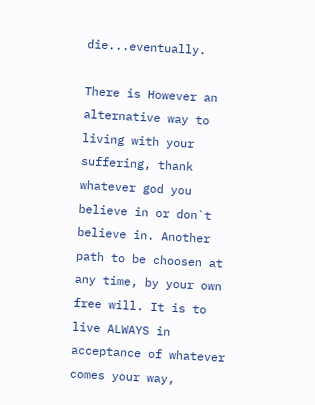die...eventually.

There is However an alternative way to living with your suffering, thank whatever god you believe in or don`t believe in. Another path to be choosen at any time, by your own free will. It is to live ALWAYS in acceptance of whatever comes your way,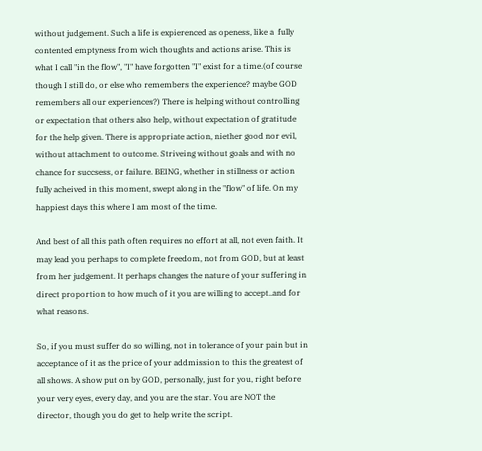without judgement. Such a life is expierenced as openess, like a  fully contented emptyness from wich thoughts and actions arise. This is what I call "in the flow", "I" have forgotten "I" exist for a time.(of course though I still do, or else who remembers the experience? maybe GOD remembers all our experiences?) There is helping without controlling or expectation that others also help, without expectation of gratitude for the help given. There is appropriate action, niether good nor evil, without attachment to outcome. Striveing without goals and with no chance for succsess, or failure. BEING, whether in stillness or action fully acheived in this moment, swept along in the "flow" of life. On my happiest days this where I am most of the time.

And best of all this path often requires no effort at all, not even faith. It may lead you perhaps to complete freedom, not from GOD, but at least from her judgement. It perhaps changes the nature of your suffering in direct proportion to how much of it you are willing to accept..and for what reasons.

So, if you must suffer do so willing, not in tolerance of your pain but in acceptance of it as the price of your addmission to this the greatest of all shows. A show put on by GOD, personally, just for you, right before your very eyes, every day, and you are the star. You are NOT the director, though you do get to help write the script.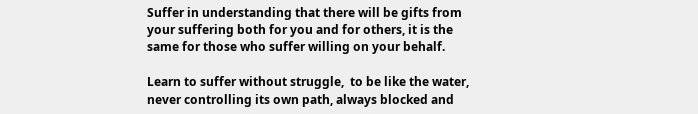Suffer in understanding that there will be gifts from your suffering both for you and for others, it is the same for those who suffer willing on your behalf.

Learn to suffer without struggle,  to be like the water, never controlling its own path, always blocked and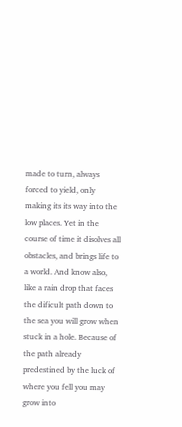made to turn, always forced to yield, only making its its way into the low places. Yet in the course of time it disolves all obstacles, and brings life to a world. And know also, like a rain drop that faces the dificult path down to the sea you will grow when stuck in a hole. Because of the path already predestined by the luck of where you fell you may grow into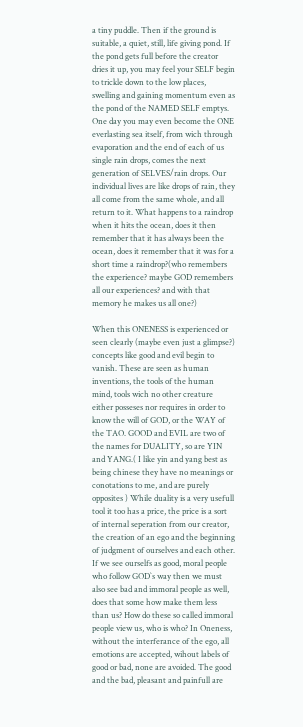a tiny puddle. Then if the ground is suitable, a quiet, still, life giving pond. If the pond gets full before the creator dries it up, you may feel your SELF begin to trickle down to the low places, swelling and gaining momentum even as the pond of the NAMED SELF emptys. One day you may even become the ONE everlasting sea itself, from wich through evaporation and the end of each of us single rain drops, comes the next generation of SELVES/rain drops. Our individual lives are like drops of rain, they all come from the same whole, and all return to it. What happens to a raindrop when it hits the ocean, does it then remember that it has always been the ocean, does it remember that it was for a short time a raindrop?(who remembers the experience? maybe GOD remembers all our experiences? and with that memory he makes us all one?)

When this ONENESS is experienced or seen clearly (maybe even just a glimpse?) concepts like good and evil begin to vanish. These are seen as human inventions, the tools of the human mind, tools wich no other creature either posseses nor requires in order to know the will of GOD, or the WAY of the TAO. GOOD and EVIL are two of the names for DUALITY, so are YIN and YANG.( I like yin and yang best as being chinese they have no meanings or conotations to me, and are purely opposites ) While duality is a very usefull tool it too has a price, the price is a sort of internal seperation from our creator, the creation of an ego and the beginning of judgment of ourselves and each other. If we see ourselfs as good, moral people who follow GOD`s way then we must also see bad and immoral people as well, does that some how make them less than us? How do these so called immoral people view us, who is who? In Oneness, without the interferance of the ego, all emotions are accepted, wihout labels of good or bad, none are avoided. The good and the bad, pleasant and painfull are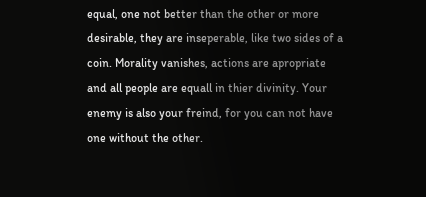equal, one not better than the other or more desirable, they are inseperable, like two sides of a coin. Morality vanishes, actions are apropriate and all people are equall in thier divinity. Your enemy is also your freind, for you can not have one without the other.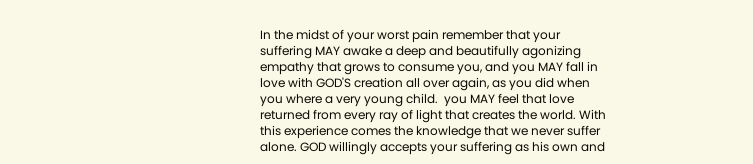In the midst of your worst pain remember that your suffering MAY awake a deep and beautifully agonizing empathy that grows to consume you, and you MAY fall in love with GOD'S creation all over again, as you did when you where a very young child.  you MAY feel that love returned from every ray of light that creates the world. With this experience comes the knowledge that we never suffer alone. GOD willingly accepts your suffering as his own and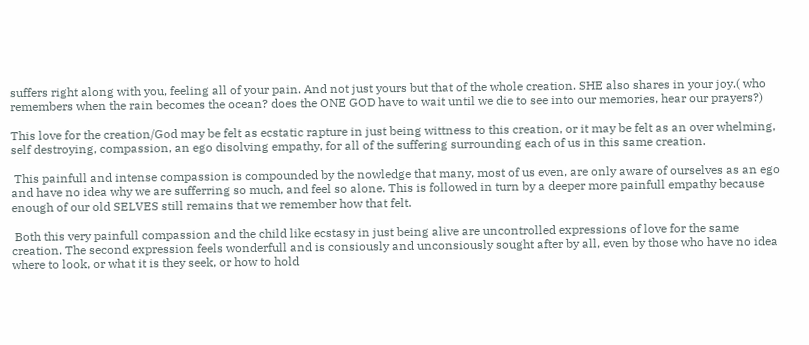suffers right along with you, feeling all of your pain. And not just yours but that of the whole creation. SHE also shares in your joy.( who remembers when the rain becomes the ocean? does the ONE GOD have to wait until we die to see into our memories, hear our prayers?)

This love for the creation/God may be felt as ecstatic rapture in just being wittness to this creation, or it may be felt as an over whelming, self destroying, compassion, an ego disolving empathy, for all of the suffering surrounding each of us in this same creation.

 This painfull and intense compassion is compounded by the nowledge that many, most of us even, are only aware of ourselves as an ego and have no idea why we are sufferring so much, and feel so alone. This is followed in turn by a deeper more painfull empathy because enough of our old SELVES still remains that we remember how that felt.

 Both this very painfull compassion and the child like ecstasy in just being alive are uncontrolled expressions of love for the same creation. The second expression feels wonderfull and is consiously and unconsiously sought after by all, even by those who have no idea where to look, or what it is they seek, or how to hold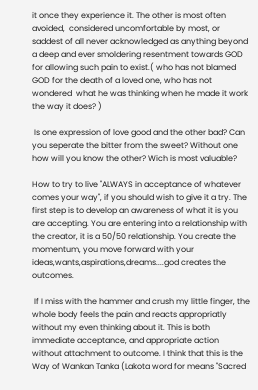it once they experience it. The other is most often avoided,  considered uncomfortable by most, or saddest of all never acknowledged as anything beyond a deep and ever smoldering resentment towards GOD for allowing such pain to exist.( who has not blamed GOD for the death of a loved one, who has not wondered  what he was thinking when he made it work the way it does? )

 Is one expression of love good and the other bad? Can you seperate the bitter from the sweet? Without one how will you know the other? Wich is most valuable?

How to try to live "ALWAYS in acceptance of whatever comes your way", if you should wish to give it a try. The first step is to develop an awareness of what it is you are accepting. You are entering into a relationship with the creator, it is a 50/50 relationship. You create the momentum, you move forward with your ideas,wants,aspirations,dreams....god creates the outcomes.

 If I miss with the hammer and crush my little finger, the whole body feels the pain and reacts appropriatly without my even thinking about it. This is both immediate acceptance, and appropriate action without attachment to outcome. I think that this is the Way of Wankan Tanka (Lakota word for means "Sacred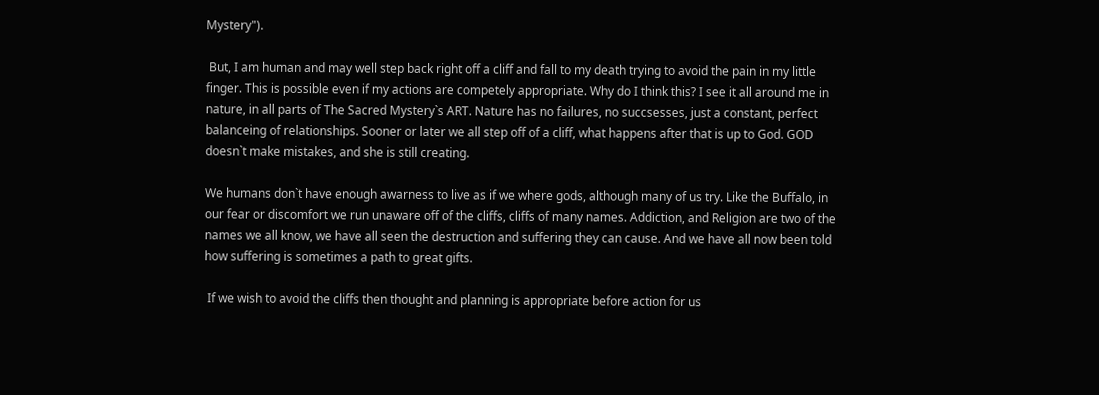Mystery").

 But, I am human and may well step back right off a cliff and fall to my death trying to avoid the pain in my little finger. This is possible even if my actions are competely appropriate. Why do I think this? I see it all around me in nature, in all parts of The Sacred Mystery`s ART. Nature has no failures, no succsesses, just a constant, perfect balanceing of relationships. Sooner or later we all step off of a cliff, what happens after that is up to God. GOD doesn`t make mistakes, and she is still creating.

We humans don`t have enough awarness to live as if we where gods, although many of us try. Like the Buffalo, in our fear or discomfort we run unaware off of the cliffs, cliffs of many names. Addiction, and Religion are two of the names we all know, we have all seen the destruction and suffering they can cause. And we have all now been told how suffering is sometimes a path to great gifts.

 If we wish to avoid the cliffs then thought and planning is appropriate before action for us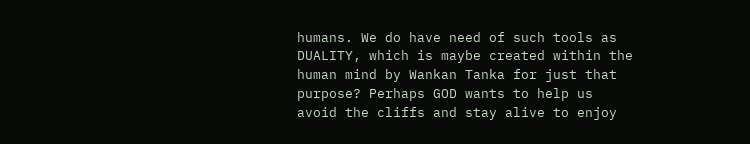humans. We do have need of such tools as DUALITY, which is maybe created within the human mind by Wankan Tanka for just that purpose? Perhaps GOD wants to help us avoid the cliffs and stay alive to enjoy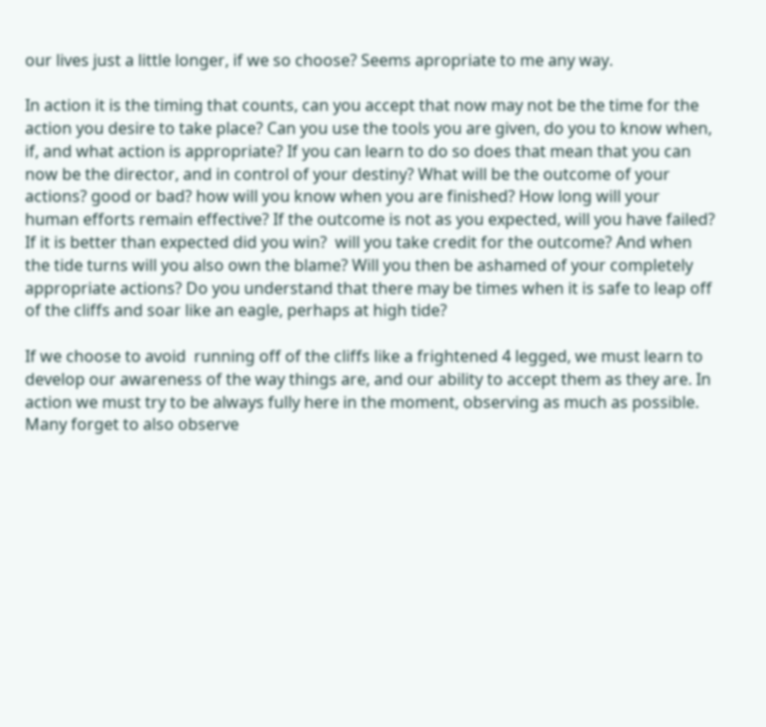our lives just a little longer, if we so choose? Seems apropriate to me any way.

In action it is the timing that counts, can you accept that now may not be the time for the action you desire to take place? Can you use the tools you are given, do you to know when, if, and what action is appropriate? If you can learn to do so does that mean that you can now be the director, and in control of your destiny? What will be the outcome of your actions? good or bad? how will you know when you are finished? How long will your human efforts remain effective? If the outcome is not as you expected, will you have failed? If it is better than expected did you win?  will you take credit for the outcome? And when the tide turns will you also own the blame? Will you then be ashamed of your completely appropriate actions? Do you understand that there may be times when it is safe to leap off of the cliffs and soar like an eagle, perhaps at high tide?

If we choose to avoid  running off of the cliffs like a frightened 4 legged, we must learn to develop our awareness of the way things are, and our ability to accept them as they are. In action we must try to be always fully here in the moment, observing as much as possible. Many forget to also observe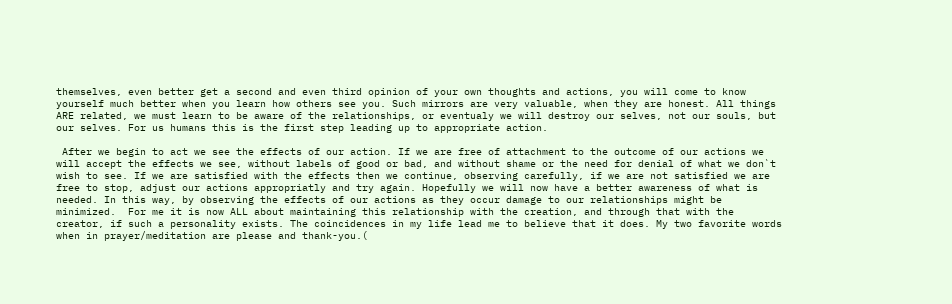themselves, even better get a second and even third opinion of your own thoughts and actions, you will come to know yourself much better when you learn how others see you. Such mirrors are very valuable, when they are honest. All things ARE related, we must learn to be aware of the relationships, or eventualy we will destroy our selves, not our souls, but our selves. For us humans this is the first step leading up to appropriate action.

 After we begin to act we see the effects of our action. If we are free of attachment to the outcome of our actions we will accept the effects we see, without labels of good or bad, and without shame or the need for denial of what we don`t wish to see. If we are satisfied with the effects then we continue, observing carefully, if we are not satisfied we are free to stop, adjust our actions appropriatly and try again. Hopefully we will now have a better awareness of what is needed. In this way, by observing the effects of our actions as they occur damage to our relationships might be minimized.  For me it is now ALL about maintaining this relationship with the creation, and through that with the creator, if such a personality exists. The coincidences in my life lead me to believe that it does. My two favorite words when in prayer/meditation are please and thank-you.(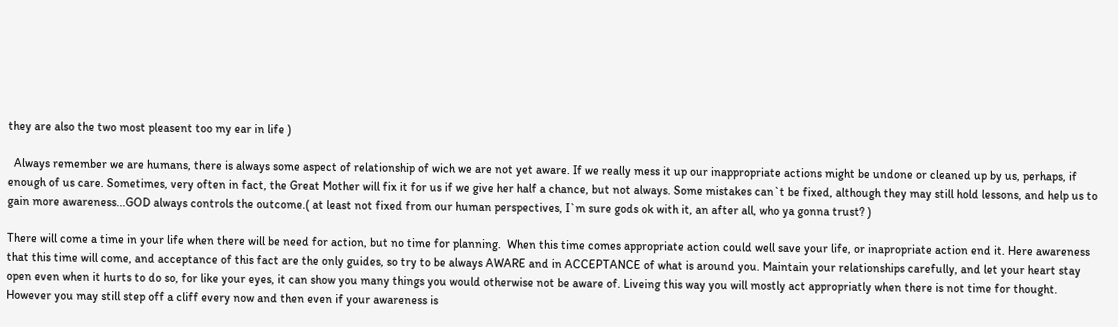they are also the two most pleasent too my ear in life )

  Always remember we are humans, there is always some aspect of relationship of wich we are not yet aware. If we really mess it up our inappropriate actions might be undone or cleaned up by us, perhaps, if enough of us care. Sometimes, very often in fact, the Great Mother will fix it for us if we give her half a chance, but not always. Some mistakes can`t be fixed, although they may still hold lessons, and help us to gain more awareness...GOD always controls the outcome.( at least not fixed from our human perspectives, I`m sure gods ok with it, an after all, who ya gonna trust? )

There will come a time in your life when there will be need for action, but no time for planning.  When this time comes appropriate action could well save your life, or inapropriate action end it. Here awareness that this time will come, and acceptance of this fact are the only guides, so try to be always AWARE and in ACCEPTANCE of what is around you. Maintain your relationships carefully, and let your heart stay open even when it hurts to do so, for like your eyes, it can show you many things you would otherwise not be aware of. Liveing this way you will mostly act appropriatly when there is not time for thought. However you may still step off a cliff every now and then even if your awareness is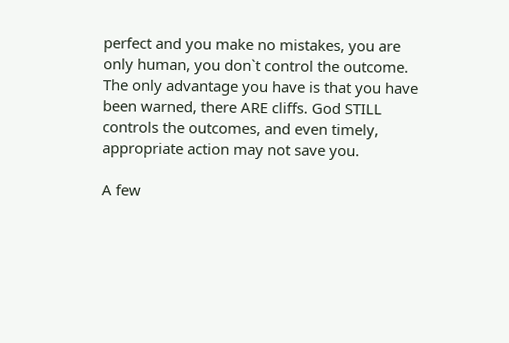perfect and you make no mistakes, you are only human, you don`t control the outcome. The only advantage you have is that you have been warned, there ARE cliffs. God STILL controls the outcomes, and even timely, appropriate action may not save you.

A few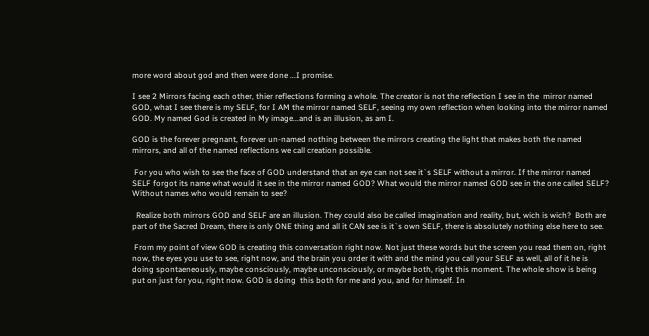more word about god and then were done ...I promise.

I see 2 Mirrors facing each other, thier reflections forming a whole. The creator is not the reflection I see in the  mirror named GOD, what I see there is my SELF, for I AM the mirror named SELF, seeing my own reflection when looking into the mirror named GOD. My named God is created in My image...and is an illusion, as am I.

GOD is the forever pregnant, forever un-named nothing between the mirrors creating the light that makes both the named mirrors, and all of the named reflections we call creation possible.

 For you who wish to see the face of GOD understand that an eye can not see it`s SELF without a mirror. If the mirror named SELF forgot its name what would it see in the mirror named GOD? What would the mirror named GOD see in the one called SELF?  Without names who would remain to see?

  Realize both mirrors GOD and SELF are an illusion. They could also be called imagination and reality, but, wich is wich?  Both are part of the Sacred Dream, there is only ONE thing and all it CAN see is it`s own SELF, there is absolutely nothing else here to see.

 From my point of view GOD is creating this conversation right now. Not just these words but the screen you read them on, right now, the eyes you use to see, right now, and the brain you order it with and the mind you call your SELF as well, all of it he is doing spontaeneously, maybe consciously, maybe unconsciously, or maybe both, right this moment. The whole show is being put on just for you, right now. GOD is doing  this both for me and you, and for himself. In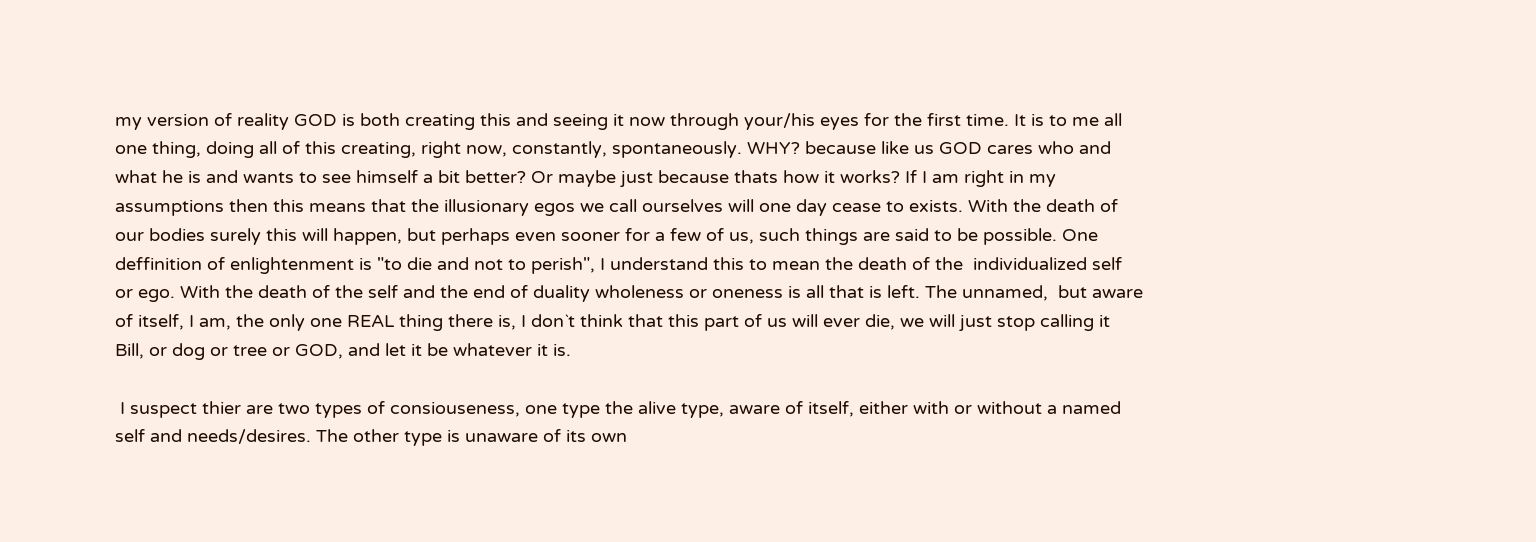my version of reality GOD is both creating this and seeing it now through your/his eyes for the first time. It is to me all one thing, doing all of this creating, right now, constantly, spontaneously. WHY? because like us GOD cares who and what he is and wants to see himself a bit better? Or maybe just because thats how it works? If I am right in my assumptions then this means that the illusionary egos we call ourselves will one day cease to exists. With the death of our bodies surely this will happen, but perhaps even sooner for a few of us, such things are said to be possible. One deffinition of enlightenment is "to die and not to perish", I understand this to mean the death of the  individualized self or ego. With the death of the self and the end of duality wholeness or oneness is all that is left. The unnamed,  but aware of itself, I am, the only one REAL thing there is, I don`t think that this part of us will ever die, we will just stop calling it Bill, or dog or tree or GOD, and let it be whatever it is.

 I suspect thier are two types of consiouseness, one type the alive type, aware of itself, either with or without a named self and needs/desires. The other type is unaware of its own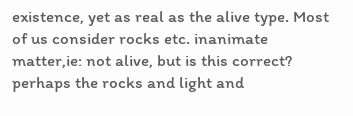existence, yet as real as the alive type. Most of us consider rocks etc. inanimate matter,ie: not alive, but is this correct? perhaps the rocks and light and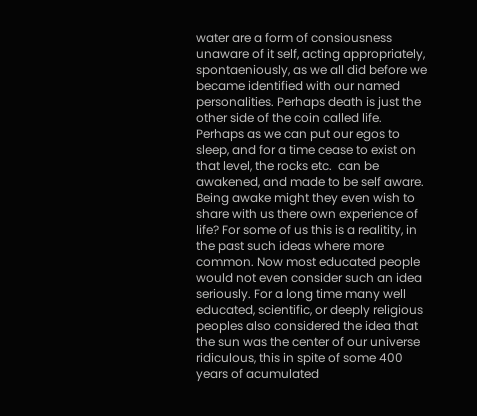water are a form of consiousness unaware of it self, acting appropriately, spontaeniously, as we all did before we became identified with our named personalities. Perhaps death is just the other side of the coin called life. Perhaps as we can put our egos to sleep, and for a time cease to exist on that level, the rocks etc.  can be awakened, and made to be self aware. Being awake might they even wish to share with us there own experience of life? For some of us this is a realitity, in the past such ideas where more common. Now most educated people would not even consider such an idea seriously. For a long time many well educated, scientific, or deeply religious peoples also considered the idea that the sun was the center of our universe ridiculous, this in spite of some 400 years of acumulated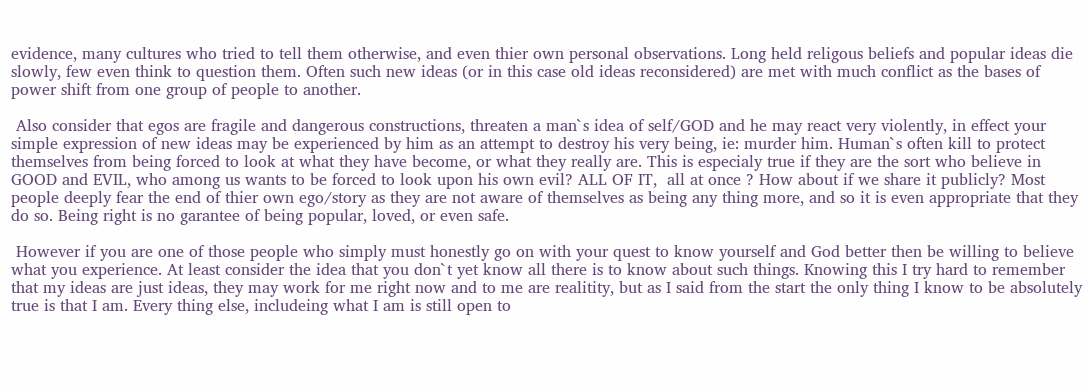evidence, many cultures who tried to tell them otherwise, and even thier own personal observations. Long held religous beliefs and popular ideas die slowly, few even think to question them. Often such new ideas (or in this case old ideas reconsidered) are met with much conflict as the bases of power shift from one group of people to another.

 Also consider that egos are fragile and dangerous constructions, threaten a man`s idea of self/GOD and he may react very violently, in effect your simple expression of new ideas may be experienced by him as an attempt to destroy his very being, ie: murder him. Human`s often kill to protect themselves from being forced to look at what they have become, or what they really are. This is especialy true if they are the sort who believe in GOOD and EVIL, who among us wants to be forced to look upon his own evil? ALL OF IT,  all at once ? How about if we share it publicly? Most people deeply fear the end of thier own ego/story as they are not aware of themselves as being any thing more, and so it is even appropriate that they do so. Being right is no garantee of being popular, loved, or even safe.

 However if you are one of those people who simply must honestly go on with your quest to know yourself and God better then be willing to believe what you experience. At least consider the idea that you don`t yet know all there is to know about such things. Knowing this I try hard to remember that my ideas are just ideas, they may work for me right now and to me are realitity, but as I said from the start the only thing I know to be absolutely true is that I am. Every thing else, includeing what I am is still open to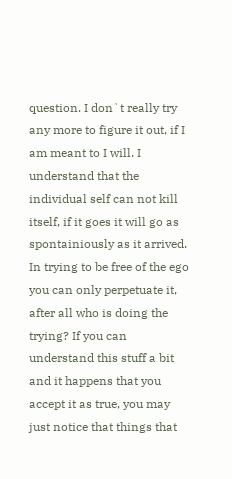question. I don`t really try any more to figure it out, if I am meant to I will. I understand that the individual self can not kill itself, if it goes it will go as spontainiously as it arrived. In trying to be free of the ego you can only perpetuate it, after all who is doing the trying? If you can understand this stuff a bit and it happens that you accept it as true, you may just notice that things that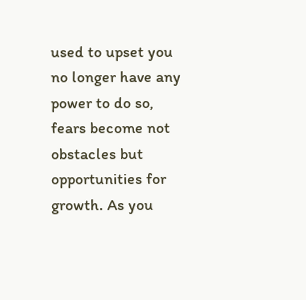used to upset you no longer have any power to do so, fears become not obstacles but opportunities for growth. As you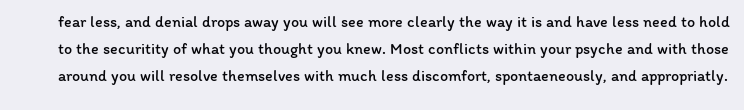fear less, and denial drops away you will see more clearly the way it is and have less need to hold to the securitity of what you thought you knew. Most conflicts within your psyche and with those around you will resolve themselves with much less discomfort, spontaeneously, and appropriatly.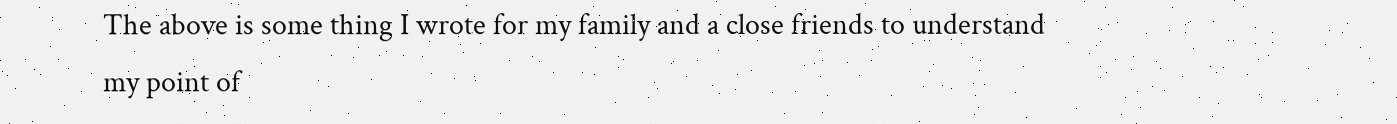The above is some thing I wrote for my family and a close friends to understand my point of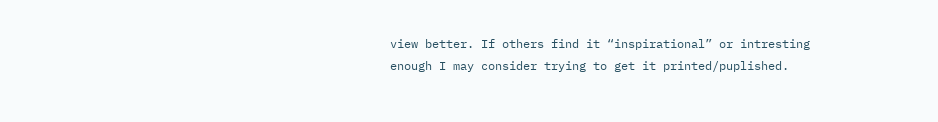view better. If others find it “inspirational” or intresting enough I may consider trying to get it printed/puplished.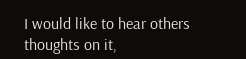I would like to hear others thoughts on it,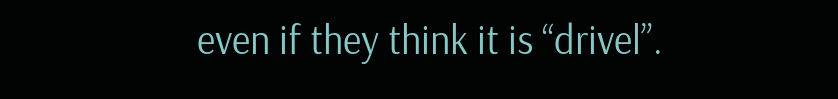even if they think it is “drivel”.